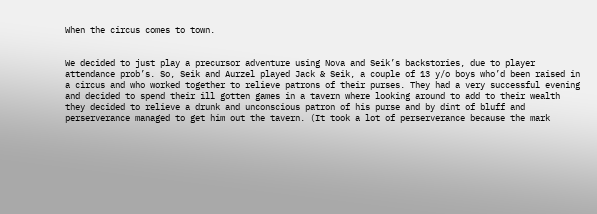When the circus comes to town.


We decided to just play a precursor adventure using Nova and Seik’s backstories, due to player attendance prob’s. So, Seik and Aurzel played Jack & Seik, a couple of 13 y/o boys who’d been raised in a circus and who worked together to relieve patrons of their purses. They had a very successful evening and decided to spend their ill gotten games in a tavern where looking around to add to their wealth they decided to relieve a drunk and unconscious patron of his purse and by dint of bluff and perserverance managed to get him out the tavern. (It took a lot of perserverance because the mark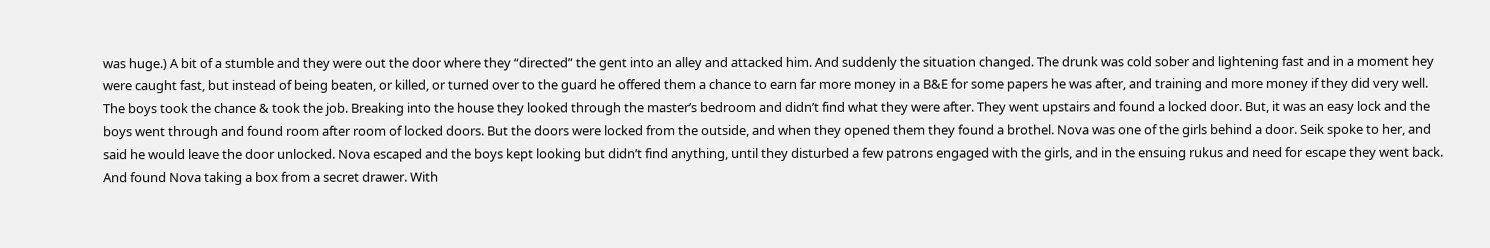was huge.) A bit of a stumble and they were out the door where they “directed” the gent into an alley and attacked him. And suddenly the situation changed. The drunk was cold sober and lightening fast and in a moment hey were caught fast, but instead of being beaten, or killed, or turned over to the guard he offered them a chance to earn far more money in a B&E for some papers he was after, and training and more money if they did very well. The boys took the chance & took the job. Breaking into the house they looked through the master’s bedroom and didn’t find what they were after. They went upstairs and found a locked door. But, it was an easy lock and the boys went through and found room after room of locked doors. But the doors were locked from the outside, and when they opened them they found a brothel. Nova was one of the girls behind a door. Seik spoke to her, and said he would leave the door unlocked. Nova escaped and the boys kept looking but didn’t find anything, until they disturbed a few patrons engaged with the girls, and in the ensuing rukus and need for escape they went back. And found Nova taking a box from a secret drawer. With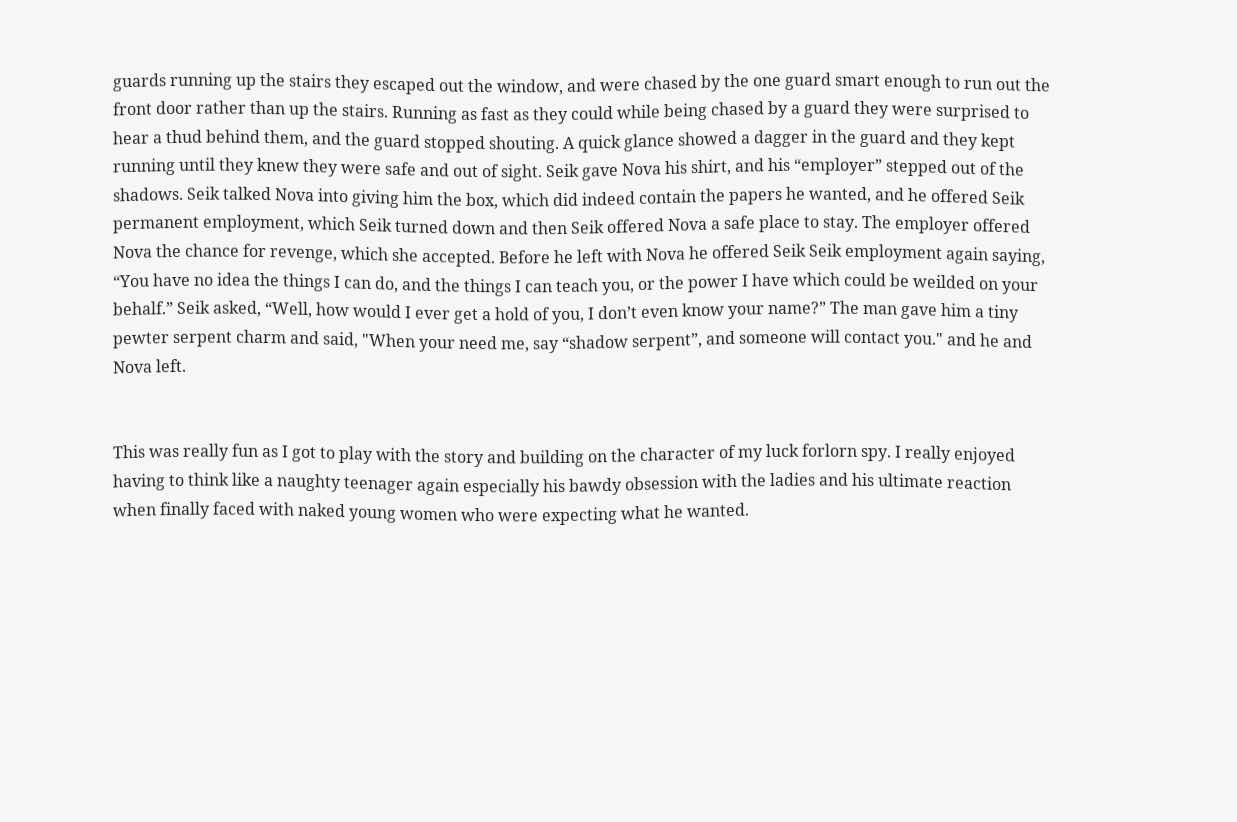guards running up the stairs they escaped out the window, and were chased by the one guard smart enough to run out the front door rather than up the stairs. Running as fast as they could while being chased by a guard they were surprised to hear a thud behind them, and the guard stopped shouting. A quick glance showed a dagger in the guard and they kept running until they knew they were safe and out of sight. Seik gave Nova his shirt, and his “employer” stepped out of the shadows. Seik talked Nova into giving him the box, which did indeed contain the papers he wanted, and he offered Seik permanent employment, which Seik turned down and then Seik offered Nova a safe place to stay. The employer offered Nova the chance for revenge, which she accepted. Before he left with Nova he offered Seik Seik employment again saying, “You have no idea the things I can do, and the things I can teach you, or the power I have which could be weilded on your behalf.” Seik asked, “Well, how would I ever get a hold of you, I don’t even know your name?” The man gave him a tiny pewter serpent charm and said, "When your need me, say “shadow serpent”, and someone will contact you." and he and Nova left.


This was really fun as I got to play with the story and building on the character of my luck forlorn spy. I really enjoyed having to think like a naughty teenager again especially his bawdy obsession with the ladies and his ultimate reaction when finally faced with naked young women who were expecting what he wanted.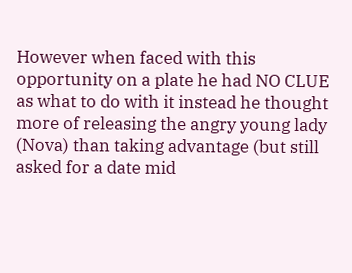However when faced with this opportunity on a plate he had NO CLUE as what to do with it instead he thought more of releasing the angry young lady (Nova) than taking advantage (but still asked for a date mid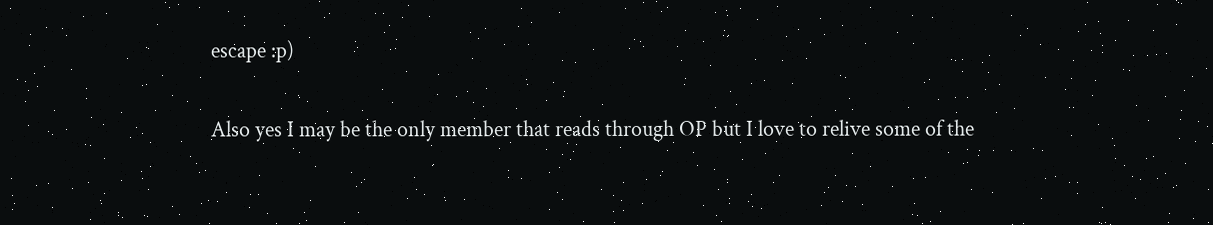escape :p)


Also yes I may be the only member that reads through OP but I love to relive some of the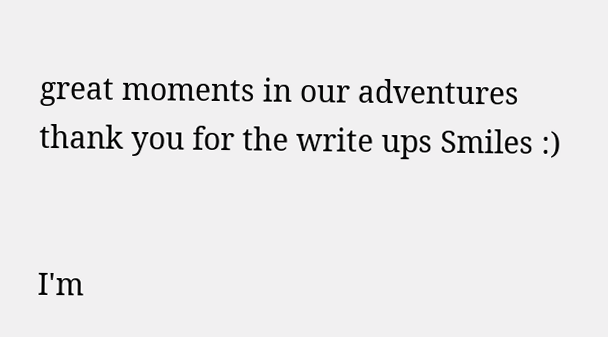great moments in our adventures thank you for the write ups Smiles :)


I'm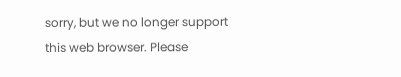sorry, but we no longer support this web browser. Please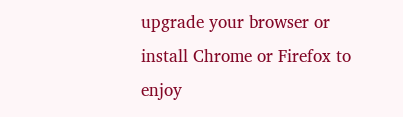upgrade your browser or install Chrome or Firefox to enjoy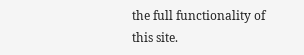the full functionality of this site.